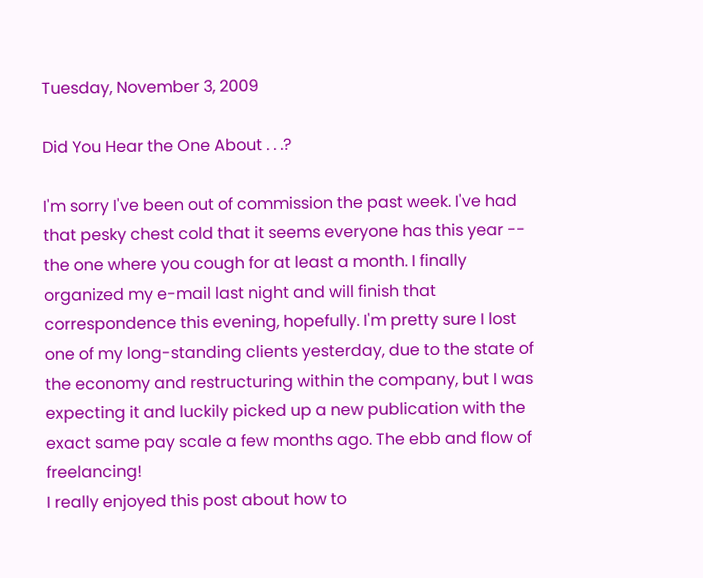Tuesday, November 3, 2009

Did You Hear the One About . . .?

I'm sorry I've been out of commission the past week. I've had that pesky chest cold that it seems everyone has this year -- the one where you cough for at least a month. I finally organized my e-mail last night and will finish that correspondence this evening, hopefully. I'm pretty sure I lost one of my long-standing clients yesterday, due to the state of the economy and restructuring within the company, but I was expecting it and luckily picked up a new publication with the exact same pay scale a few months ago. The ebb and flow of freelancing!
I really enjoyed this post about how to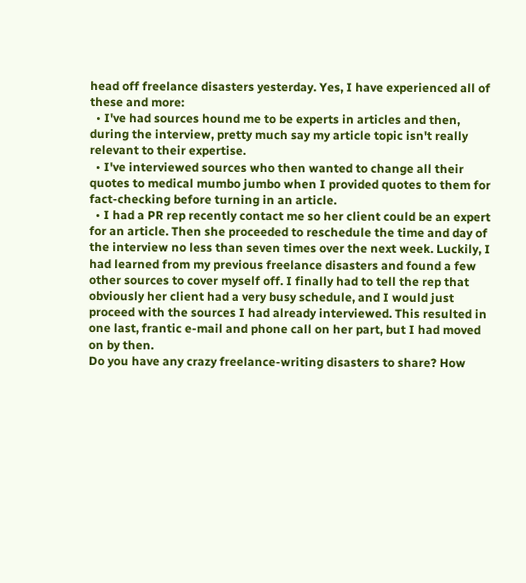head off freelance disasters yesterday. Yes, I have experienced all of these and more:
  • I've had sources hound me to be experts in articles and then, during the interview, pretty much say my article topic isn't really relevant to their expertise.
  • I've interviewed sources who then wanted to change all their quotes to medical mumbo jumbo when I provided quotes to them for fact-checking before turning in an article.
  • I had a PR rep recently contact me so her client could be an expert for an article. Then she proceeded to reschedule the time and day of the interview no less than seven times over the next week. Luckily, I had learned from my previous freelance disasters and found a few other sources to cover myself off. I finally had to tell the rep that obviously her client had a very busy schedule, and I would just proceed with the sources I had already interviewed. This resulted in one last, frantic e-mail and phone call on her part, but I had moved on by then.
Do you have any crazy freelance-writing disasters to share? How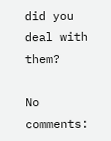did you deal with them?

No comments: